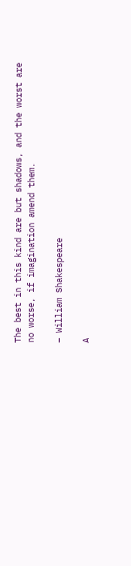The best in this kind are but shadows, and the worst are no worse, if imagination amend them.

– William Shakespeare

A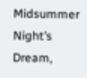Midsummer Night’s Dream,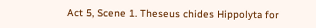Act 5, Scene 1. Theseus chides Hippolyta for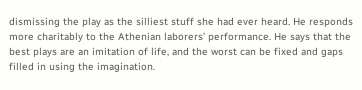dismissing the play as the silliest stuff she had ever heard. He responds more charitably to the Athenian laborers’ performance. He says that the best plays are an imitation of life, and the worst can be fixed and gaps filled in using the imagination.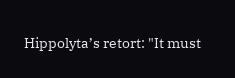Hippolyta’s retort: "It must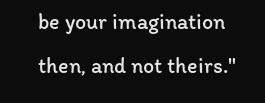be your imagination then, and not theirs."